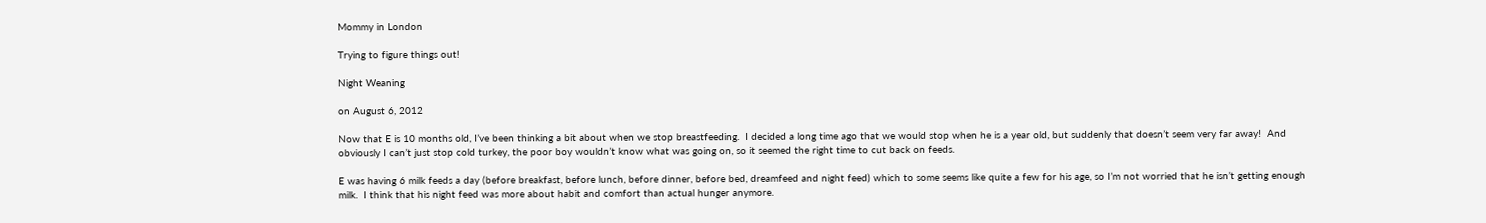Mommy in London

Trying to figure things out!

Night Weaning

on August 6, 2012

Now that E is 10 months old, I’ve been thinking a bit about when we stop breastfeeding.  I decided a long time ago that we would stop when he is a year old, but suddenly that doesn’t seem very far away!  And obviously I can’t just stop cold turkey, the poor boy wouldn’t know what was going on, so it seemed the right time to cut back on feeds.

E was having 6 milk feeds a day (before breakfast, before lunch, before dinner, before bed, dreamfeed and night feed) which to some seems like quite a few for his age, so I’m not worried that he isn’t getting enough milk.  I think that his night feed was more about habit and comfort than actual hunger anymore.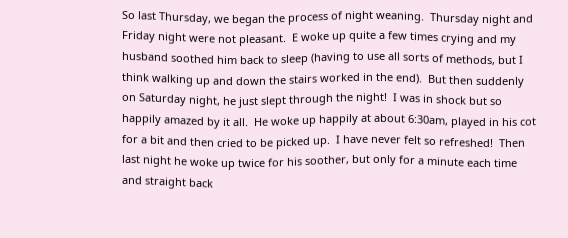So last Thursday, we began the process of night weaning.  Thursday night and Friday night were not pleasant.  E woke up quite a few times crying and my husband soothed him back to sleep (having to use all sorts of methods, but I think walking up and down the stairs worked in the end).  But then suddenly on Saturday night, he just slept through the night!  I was in shock but so happily amazed by it all.  He woke up happily at about 6:30am, played in his cot for a bit and then cried to be picked up.  I have never felt so refreshed!  Then last night he woke up twice for his soother, but only for a minute each time and straight back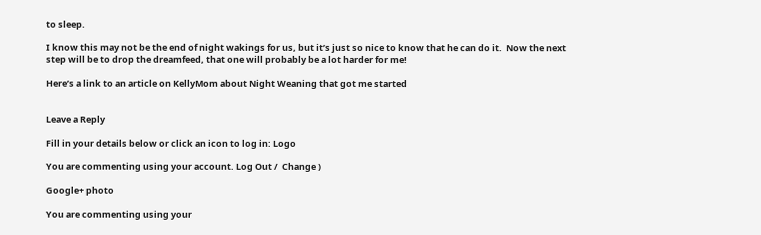to sleep.

I know this may not be the end of night wakings for us, but it’s just so nice to know that he can do it.  Now the next step will be to drop the dreamfeed, that one will probably be a lot harder for me!

Here’s a link to an article on KellyMom about Night Weaning that got me started


Leave a Reply

Fill in your details below or click an icon to log in: Logo

You are commenting using your account. Log Out /  Change )

Google+ photo

You are commenting using your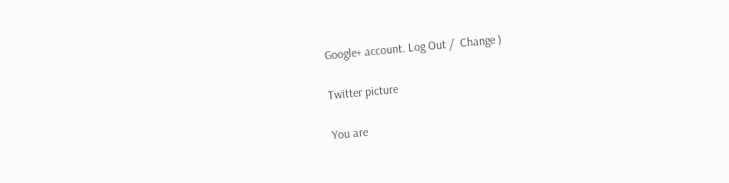Google+ account. Log Out /  Change )

Twitter picture

You are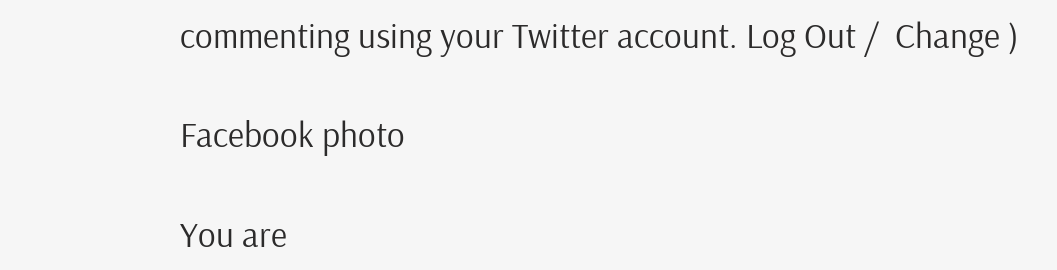commenting using your Twitter account. Log Out /  Change )

Facebook photo

You are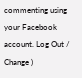commenting using your Facebook account. Log Out /  Change )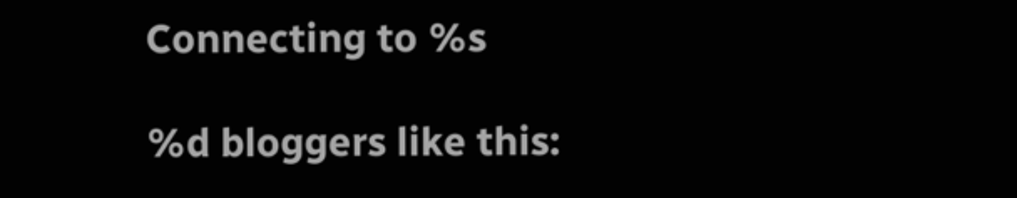Connecting to %s

%d bloggers like this: